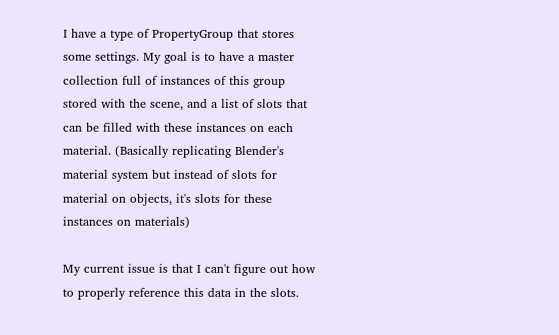I have a type of PropertyGroup that stores some settings. My goal is to have a master collection full of instances of this group stored with the scene, and a list of slots that can be filled with these instances on each material. (Basically replicating Blender's material system but instead of slots for material on objects, it's slots for these instances on materials)

My current issue is that I can't figure out how to properly reference this data in the slots.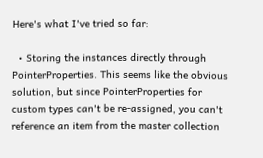Here's what I've tried so far:

  • Storing the instances directly through PointerProperties. This seems like the obvious solution, but since PointerProperties for custom types can't be re-assigned, you can't reference an item from the master collection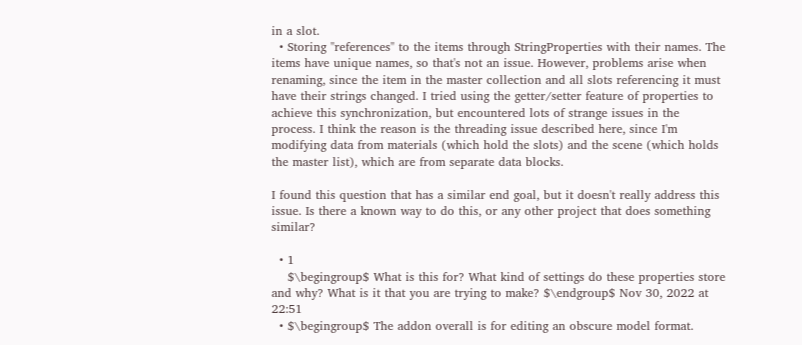in a slot.
  • Storing "references" to the items through StringProperties with their names. The items have unique names, so that's not an issue. However, problems arise when renaming, since the item in the master collection and all slots referencing it must have their strings changed. I tried using the getter/setter feature of properties to achieve this synchronization, but encountered lots of strange issues in the process. I think the reason is the threading issue described here, since I'm modifying data from materials (which hold the slots) and the scene (which holds the master list), which are from separate data blocks.

I found this question that has a similar end goal, but it doesn't really address this issue. Is there a known way to do this, or any other project that does something similar?

  • 1
    $\begingroup$ What is this for? What kind of settings do these properties store and why? What is it that you are trying to make? $\endgroup$ Nov 30, 2022 at 22:51
  • $\begingroup$ The addon overall is for editing an obscure model format.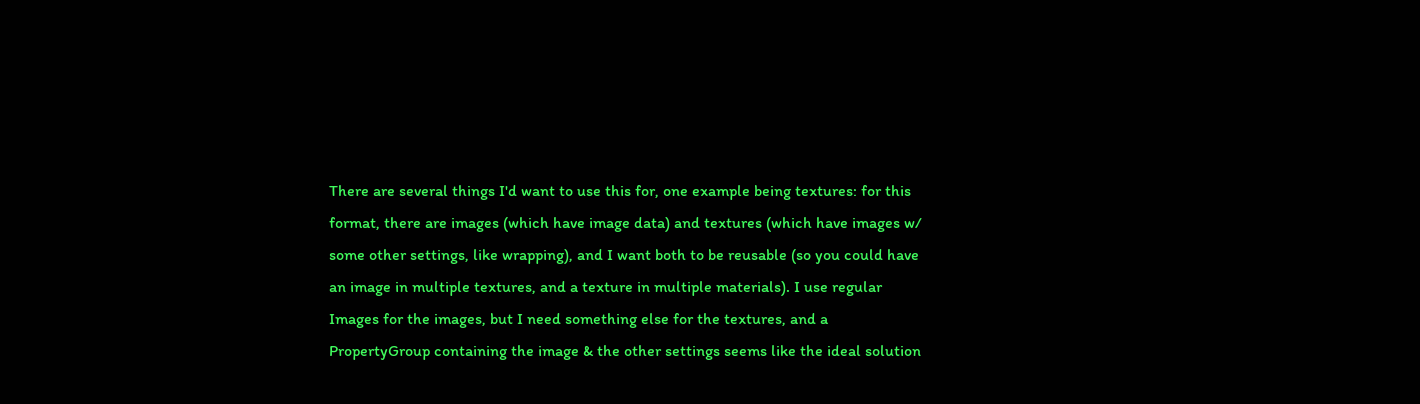There are several things I'd want to use this for, one example being textures: for this format, there are images (which have image data) and textures (which have images w/ some other settings, like wrapping), and I want both to be reusable (so you could have an image in multiple textures, and a texture in multiple materials). I use regular Images for the images, but I need something else for the textures, and a PropertyGroup containing the image & the other settings seems like the ideal solution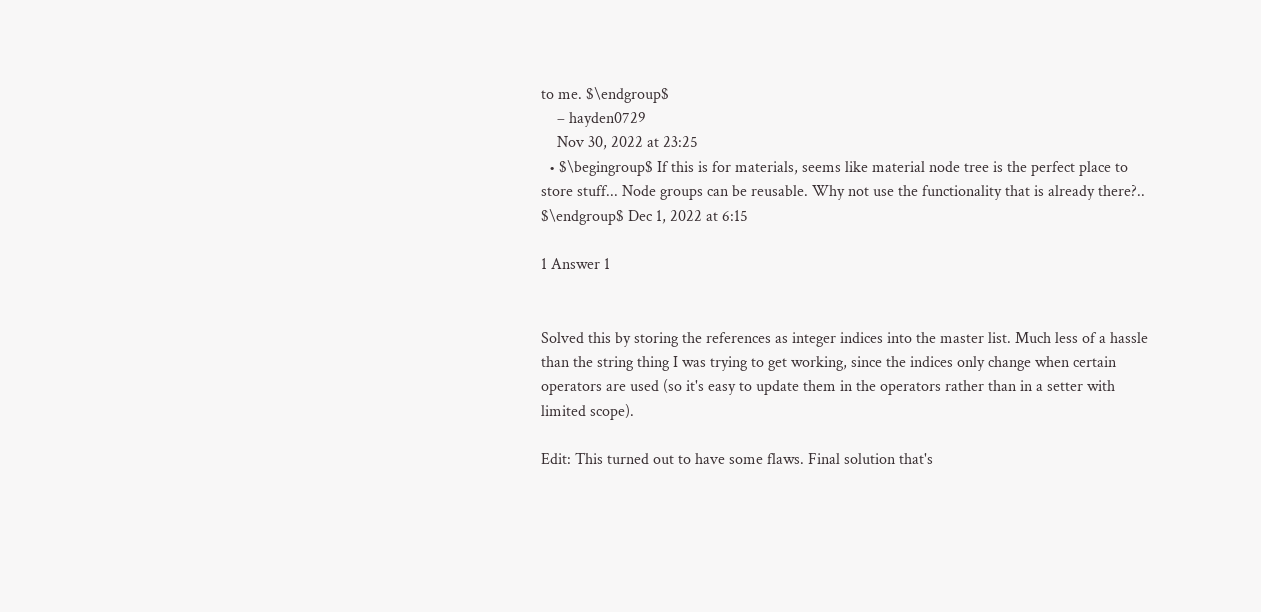to me. $\endgroup$
    – hayden0729
    Nov 30, 2022 at 23:25
  • $\begingroup$ If this is for materials, seems like material node tree is the perfect place to store stuff... Node groups can be reusable. Why not use the functionality that is already there?.. $\endgroup$ Dec 1, 2022 at 6:15

1 Answer 1


Solved this by storing the references as integer indices into the master list. Much less of a hassle than the string thing I was trying to get working, since the indices only change when certain operators are used (so it's easy to update them in the operators rather than in a setter with limited scope).

Edit: This turned out to have some flaws. Final solution that's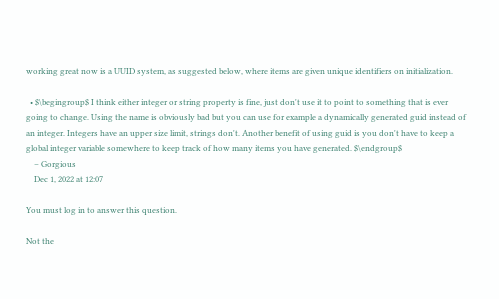working great now is a UUID system, as suggested below, where items are given unique identifiers on initialization.

  • $\begingroup$ I think either integer or string property is fine, just don't use it to point to something that is ever going to change. Using the name is obviously bad but you can use for example a dynamically generated guid instead of an integer. Integers have an upper size limit, strings don't. Another benefit of using guid is you don't have to keep a global integer variable somewhere to keep track of how many items you have generated. $\endgroup$
    – Gorgious
    Dec 1, 2022 at 12:07

You must log in to answer this question.

Not the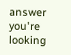answer you're looking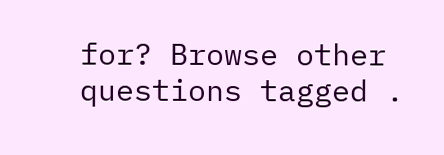for? Browse other questions tagged .